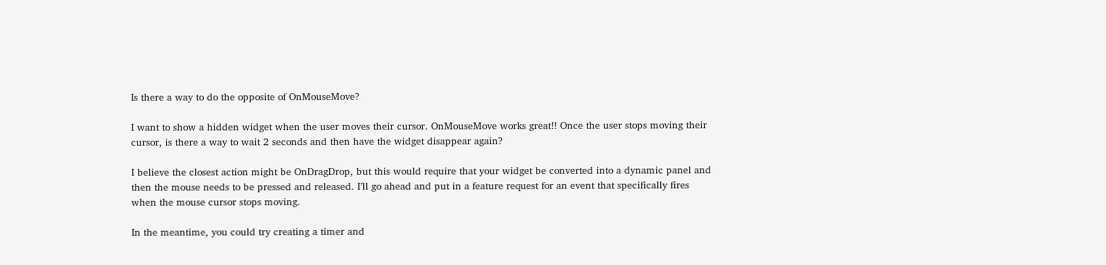Is there a way to do the opposite of OnMouseMove?

I want to show a hidden widget when the user moves their cursor. OnMouseMove works great!! Once the user stops moving their cursor, is there a way to wait 2 seconds and then have the widget disappear again?

I believe the closest action might be OnDragDrop, but this would require that your widget be converted into a dynamic panel and then the mouse needs to be pressed and released. I’ll go ahead and put in a feature request for an event that specifically fires when the mouse cursor stops moving.

In the meantime, you could try creating a timer and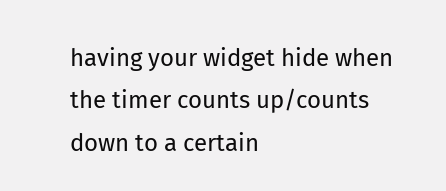having your widget hide when the timer counts up/counts down to a certain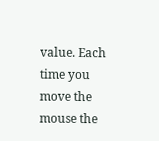value. Each time you move the mouse the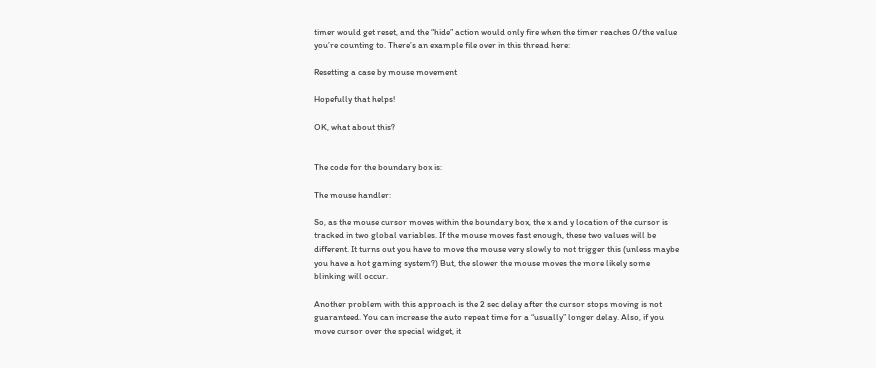timer would get reset, and the “hide” action would only fire when the timer reaches 0/the value you’re counting to. There’s an example file over in this thread here:

Resetting a case by mouse movement

Hopefully that helps!

OK, what about this?


The code for the boundary box is:

The mouse handler:

So, as the mouse cursor moves within the boundary box, the x and y location of the cursor is tracked in two global variables. If the mouse moves fast enough, these two values will be different. It turns out you have to move the mouse very slowly to not trigger this (unless maybe you have a hot gaming system?) But, the slower the mouse moves the more likely some blinking will occur.

Another problem with this approach is the 2 sec delay after the cursor stops moving is not guaranteed. You can increase the auto repeat time for a “usually” longer delay. Also, if you move cursor over the special widget, it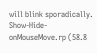will blink sporadically.
Show-Hide-onMouseMove.rp (58.8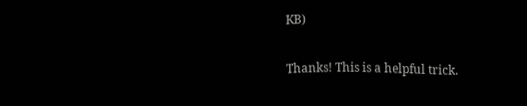KB)

Thanks! This is a helpful trick.